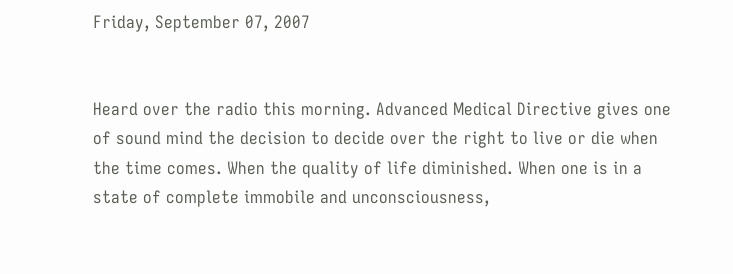Friday, September 07, 2007


Heard over the radio this morning. Advanced Medical Directive gives one of sound mind the decision to decide over the right to live or die when the time comes. When the quality of life diminished. When one is in a state of complete immobile and unconsciousness,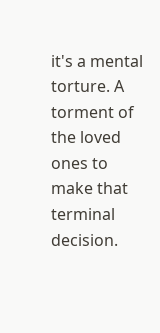it's a mental torture. A torment of the loved ones to make that terminal decision.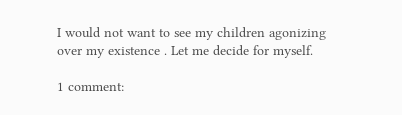I would not want to see my children agonizing over my existence . Let me decide for myself.

1 comment: